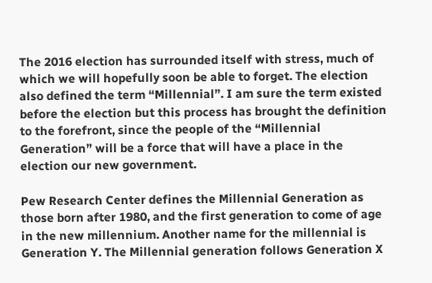The 2016 election has surrounded itself with stress, much of which we will hopefully soon be able to forget. The election also defined the term “Millennial”. I am sure the term existed before the election but this process has brought the definition to the forefront, since the people of the “Millennial Generation” will be a force that will have a place in the election our new government.

Pew Research Center defines the Millennial Generation as those born after 1980, and the first generation to come of age in the new millennium. Another name for the millennial is Generation Y. The Millennial generation follows Generation X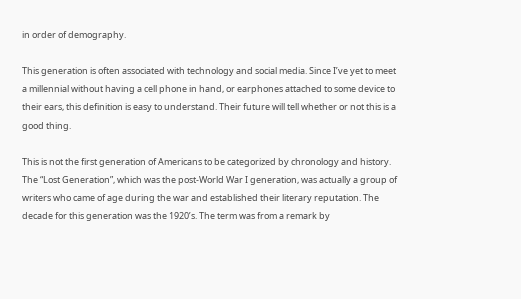in order of demography.

This generation is often associated with technology and social media. Since I’ve yet to meet a millennial without having a cell phone in hand, or earphones attached to some device to their ears, this definition is easy to understand. Their future will tell whether or not this is a good thing.

This is not the first generation of Americans to be categorized by chronology and history. The “Lost Generation”, which was the post-World War I generation, was actually a group of writers who came of age during the war and established their literary reputation. The decade for this generation was the 1920’s. The term was from a remark by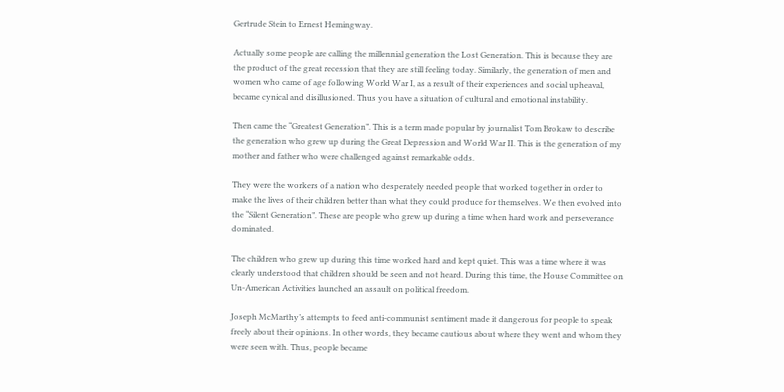Gertrude Stein to Ernest Hemingway.

Actually some people are calling the millennial generation the Lost Generation. This is because they are the product of the great recession that they are still feeling today. Similarly, the generation of men and women who came of age following World War I, as a result of their experiences and social upheaval, became cynical and disillusioned. Thus you have a situation of cultural and emotional instability.

Then came the “Greatest Generation”. This is a term made popular by journalist Tom Brokaw to describe the generation who grew up during the Great Depression and World War II. This is the generation of my mother and father who were challenged against remarkable odds.

They were the workers of a nation who desperately needed people that worked together in order to make the lives of their children better than what they could produce for themselves. We then evolved into the “Silent Generation”. These are people who grew up during a time when hard work and perseverance dominated.

The children who grew up during this time worked hard and kept quiet. This was a time where it was clearly understood that children should be seen and not heard. During this time, the House Committee on Un-American Activities launched an assault on political freedom.

Joseph McMarthy’s attempts to feed anti-communist sentiment made it dangerous for people to speak freely about their opinions. In other words, they became cautious about where they went and whom they were seen with. Thus, people became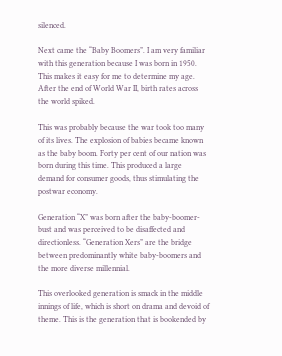silenced.

Next came the “Baby Boomers”. I am very familiar with this generation because I was born in 1950. This makes it easy for me to determine my age. After the end of World War II, birth rates across the world spiked.

This was probably because the war took too many of its lives. The explosion of babies became known as the baby boom. Forty per cent of our nation was born during this time. This produced a large demand for consumer goods, thus stimulating the postwar economy.

Generation “X” was born after the baby-boomer-bust and was perceived to be disaffected and directionless. “Generation Xers” are the bridge between predominantly white baby-boomers and the more diverse millennial.

This overlooked generation is smack in the middle innings of life, which is short on drama and devoid of theme. This is the generation that is bookended by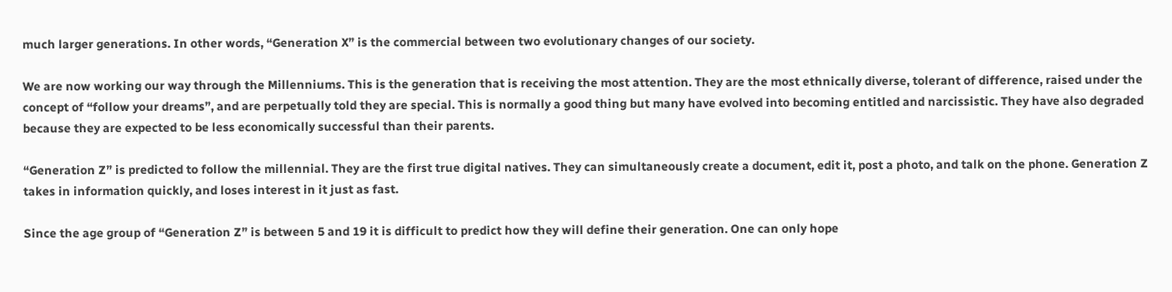much larger generations. In other words, “Generation X” is the commercial between two evolutionary changes of our society.

We are now working our way through the Millenniums. This is the generation that is receiving the most attention. They are the most ethnically diverse, tolerant of difference, raised under the concept of “follow your dreams”, and are perpetually told they are special. This is normally a good thing but many have evolved into becoming entitled and narcissistic. They have also degraded because they are expected to be less economically successful than their parents.

“Generation Z” is predicted to follow the millennial. They are the first true digital natives. They can simultaneously create a document, edit it, post a photo, and talk on the phone. Generation Z takes in information quickly, and loses interest in it just as fast.

Since the age group of “Generation Z” is between 5 and 19 it is difficult to predict how they will define their generation. One can only hope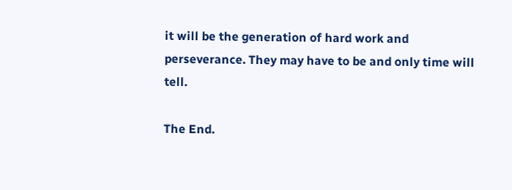it will be the generation of hard work and perseverance. They may have to be and only time will tell.

The End.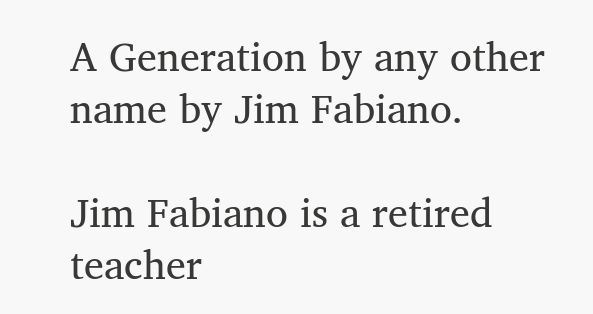A Generation by any other name by Jim Fabiano.

Jim Fabiano is a retired teacher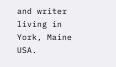and writer living in York, Maine USA.